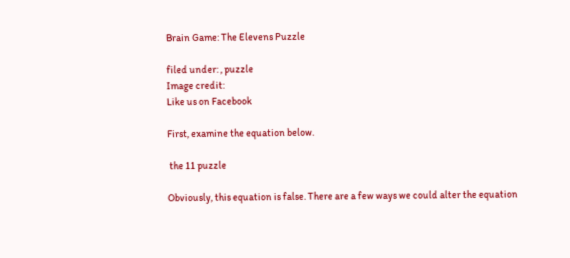Brain Game: The Elevens Puzzle

filed under: , puzzle
Image credit:
Like us on Facebook

First, examine the equation below.

 the 11 puzzle

Obviously, this equation is false. There are a few ways we could alter the equation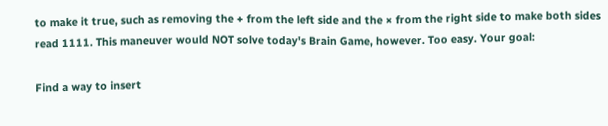to make it true, such as removing the + from the left side and the × from the right side to make both sides read 1111. This maneuver would NOT solve today's Brain Game, however. Too easy. Your goal:

Find a way to insert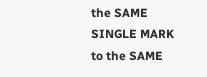the SAME SINGLE MARK to the SAME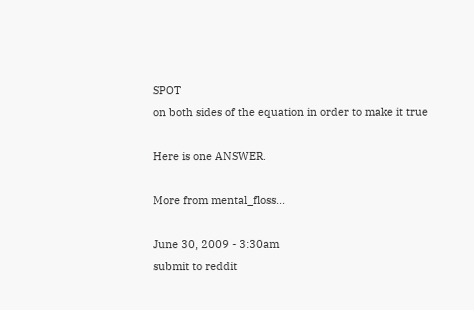SPOT
on both sides of the equation in order to make it true

Here is one ANSWER.

More from mental_floss...

June 30, 2009 - 3:30am
submit to reddit